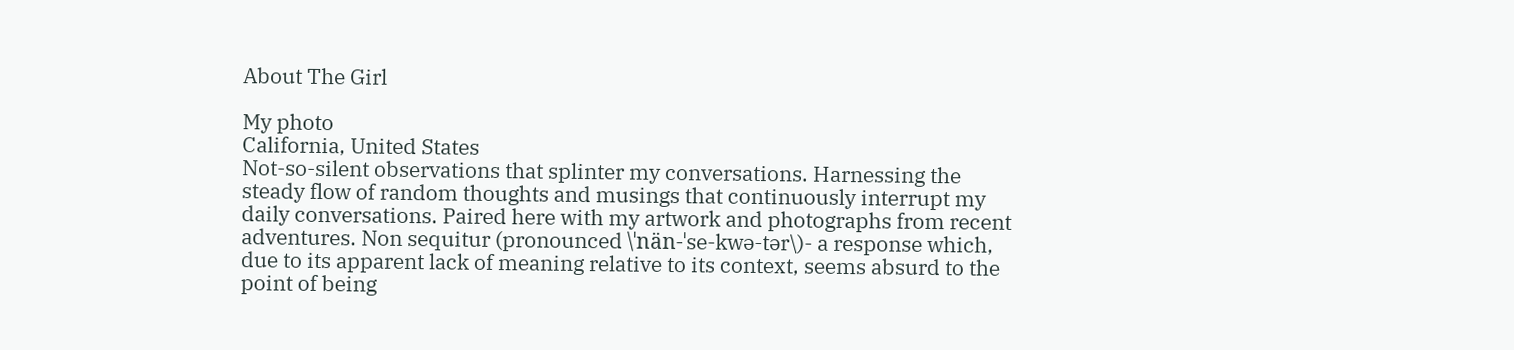About The Girl

My photo
California, United States
Not-so-silent observations that splinter my conversations. Harnessing the steady flow of random thoughts and musings that continuously interrupt my daily conversations. Paired here with my artwork and photographs from recent adventures. Non sequitur (pronounced \ˈnän-ˈse-kwə-tər\)- a response which, due to its apparent lack of meaning relative to its context, seems absurd to the point of being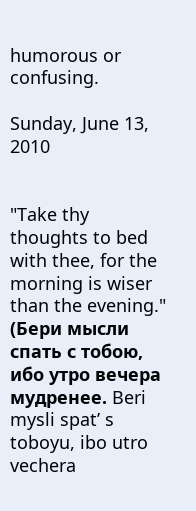humorous or confusing.

Sunday, June 13, 2010


"Take thy thoughts to bed with thee, for the morning is wiser than the evening."
(Бери мысли спать с тобою, ибо утро вечера мудренее. Beri mysli spatʹ s toboyu, ibo utro vechera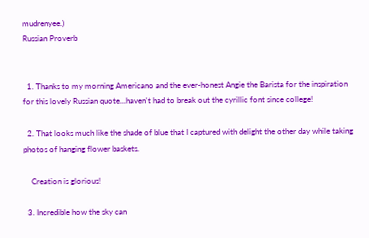mudrenyee.)
Russian Proverb


  1. Thanks to my morning Americano and the ever-honest Angie the Barista for the inspiration for this lovely Russian quote...haven't had to break out the cyrillic font since college!

  2. That looks much like the shade of blue that I captured with delight the other day while taking photos of hanging flower baskets.

    Creation is glorious!

  3. Incredible how the sky can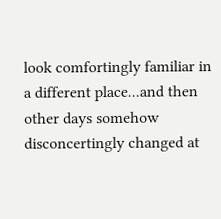look comfortingly familiar in a different place...and then other days somehow disconcertingly changed at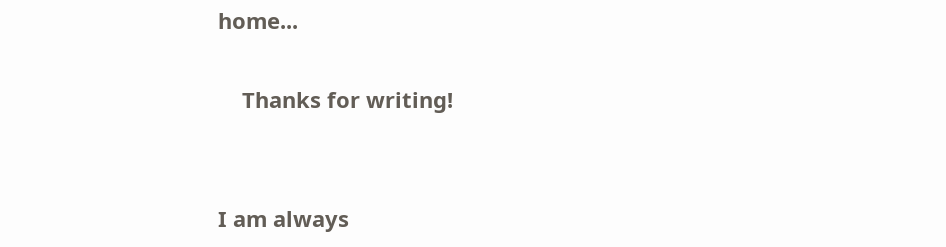home...

    Thanks for writing!


I am always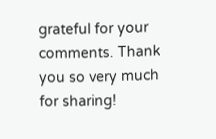grateful for your comments. Thank you so very much for sharing!